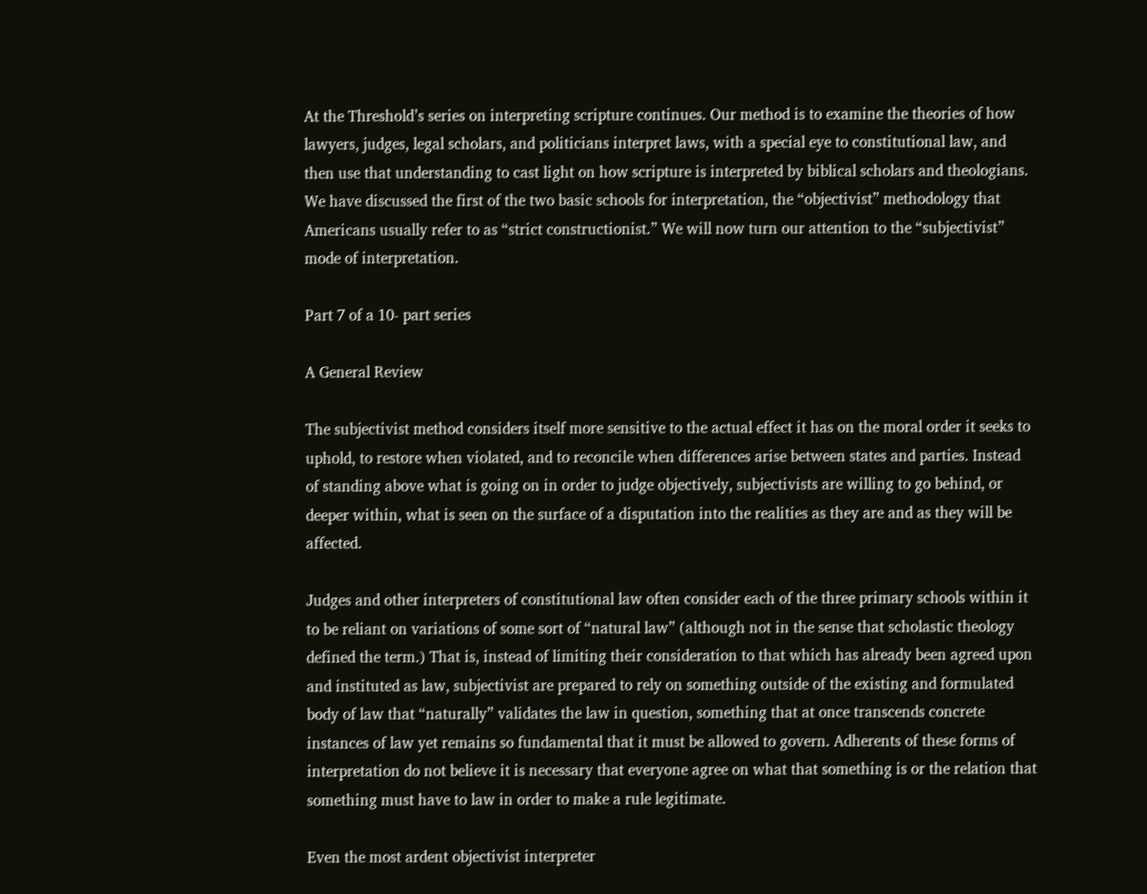At the Threshold’s series on interpreting scripture continues. Our method is to examine the theories of how lawyers, judges, legal scholars, and politicians interpret laws, with a special eye to constitutional law, and then use that understanding to cast light on how scripture is interpreted by biblical scholars and theologians. We have discussed the first of the two basic schools for interpretation, the “objectivist” methodology that Americans usually refer to as “strict constructionist.” We will now turn our attention to the “subjectivist” mode of interpretation.

Part 7 of a 10- part series

A General Review

The subjectivist method considers itself more sensitive to the actual effect it has on the moral order it seeks to uphold, to restore when violated, and to reconcile when differences arise between states and parties. Instead of standing above what is going on in order to judge objectively, subjectivists are willing to go behind, or deeper within, what is seen on the surface of a disputation into the realities as they are and as they will be affected.

Judges and other interpreters of constitutional law often consider each of the three primary schools within it to be reliant on variations of some sort of “natural law” (although not in the sense that scholastic theology defined the term.) That is, instead of limiting their consideration to that which has already been agreed upon and instituted as law, subjectivist are prepared to rely on something outside of the existing and formulated body of law that “naturally” validates the law in question, something that at once transcends concrete instances of law yet remains so fundamental that it must be allowed to govern. Adherents of these forms of interpretation do not believe it is necessary that everyone agree on what that something is or the relation that something must have to law in order to make a rule legitimate.

Even the most ardent objectivist interpreter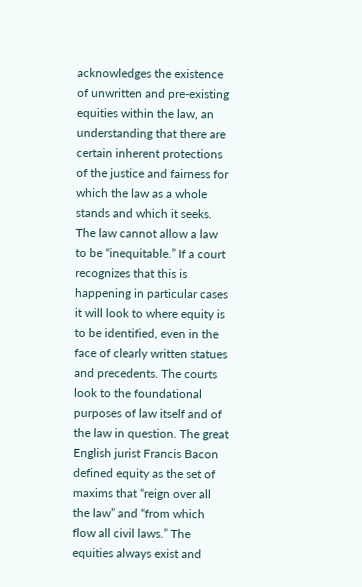acknowledges the existence of unwritten and pre-existing equities within the law, an understanding that there are certain inherent protections of the justice and fairness for which the law as a whole stands and which it seeks. The law cannot allow a law to be “inequitable.” If a court recognizes that this is happening in particular cases it will look to where equity is to be identified, even in the face of clearly written statues and precedents. The courts look to the foundational purposes of law itself and of the law in question. The great English jurist Francis Bacon defined equity as the set of maxims that “reign over all the law” and “from which flow all civil laws.” The equities always exist and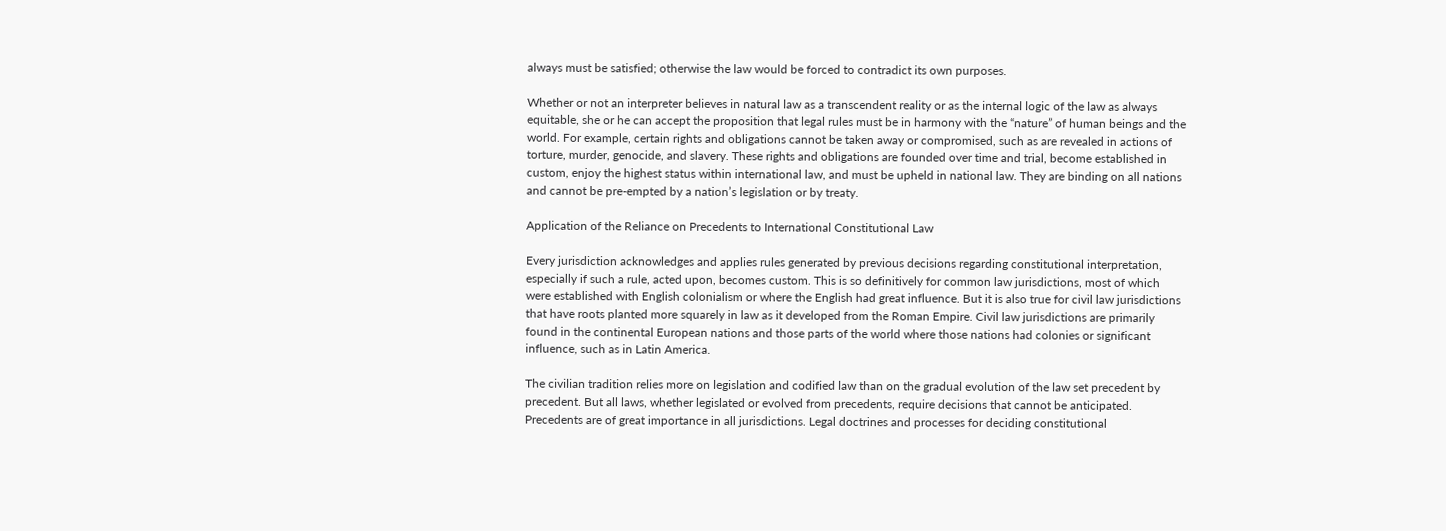always must be satisfied; otherwise the law would be forced to contradict its own purposes.

Whether or not an interpreter believes in natural law as a transcendent reality or as the internal logic of the law as always equitable, she or he can accept the proposition that legal rules must be in harmony with the “nature” of human beings and the world. For example, certain rights and obligations cannot be taken away or compromised, such as are revealed in actions of torture, murder, genocide, and slavery. These rights and obligations are founded over time and trial, become established in custom, enjoy the highest status within international law, and must be upheld in national law. They are binding on all nations and cannot be pre-empted by a nation’s legislation or by treaty.

Application of the Reliance on Precedents to International Constitutional Law

Every jurisdiction acknowledges and applies rules generated by previous decisions regarding constitutional interpretation, especially if such a rule, acted upon, becomes custom. This is so definitively for common law jurisdictions, most of which were established with English colonialism or where the English had great influence. But it is also true for civil law jurisdictions that have roots planted more squarely in law as it developed from the Roman Empire. Civil law jurisdictions are primarily found in the continental European nations and those parts of the world where those nations had colonies or significant influence, such as in Latin America.

The civilian tradition relies more on legislation and codified law than on the gradual evolution of the law set precedent by precedent. But all laws, whether legislated or evolved from precedents, require decisions that cannot be anticipated. Precedents are of great importance in all jurisdictions. Legal doctrines and processes for deciding constitutional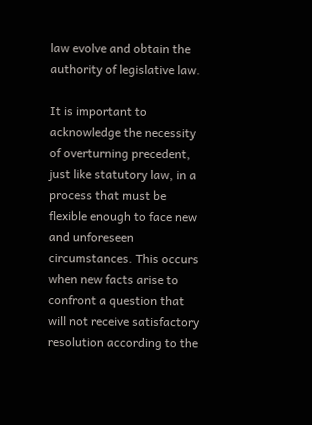law evolve and obtain the authority of legislative law.

It is important to acknowledge the necessity of overturning precedent, just like statutory law, in a process that must be flexible enough to face new and unforeseen circumstances. This occurs when new facts arise to confront a question that will not receive satisfactory resolution according to the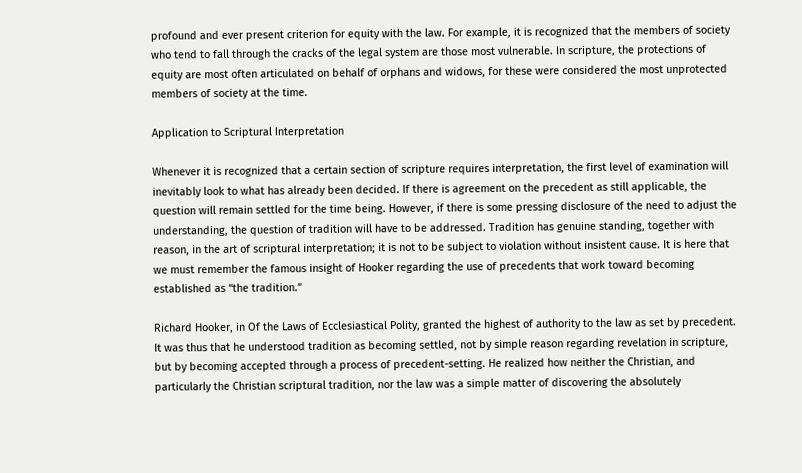profound and ever present criterion for equity with the law. For example, it is recognized that the members of society who tend to fall through the cracks of the legal system are those most vulnerable. In scripture, the protections of equity are most often articulated on behalf of orphans and widows, for these were considered the most unprotected members of society at the time.

Application to Scriptural Interpretation

Whenever it is recognized that a certain section of scripture requires interpretation, the first level of examination will inevitably look to what has already been decided. If there is agreement on the precedent as still applicable, the question will remain settled for the time being. However, if there is some pressing disclosure of the need to adjust the understanding, the question of tradition will have to be addressed. Tradition has genuine standing, together with reason, in the art of scriptural interpretation; it is not to be subject to violation without insistent cause. It is here that we must remember the famous insight of Hooker regarding the use of precedents that work toward becoming established as “the tradition.”

Richard Hooker, in Of the Laws of Ecclesiastical Polity, granted the highest of authority to the law as set by precedent. It was thus that he understood tradition as becoming settled, not by simple reason regarding revelation in scripture, but by becoming accepted through a process of precedent-setting. He realized how neither the Christian, and particularly the Christian scriptural tradition, nor the law was a simple matter of discovering the absolutely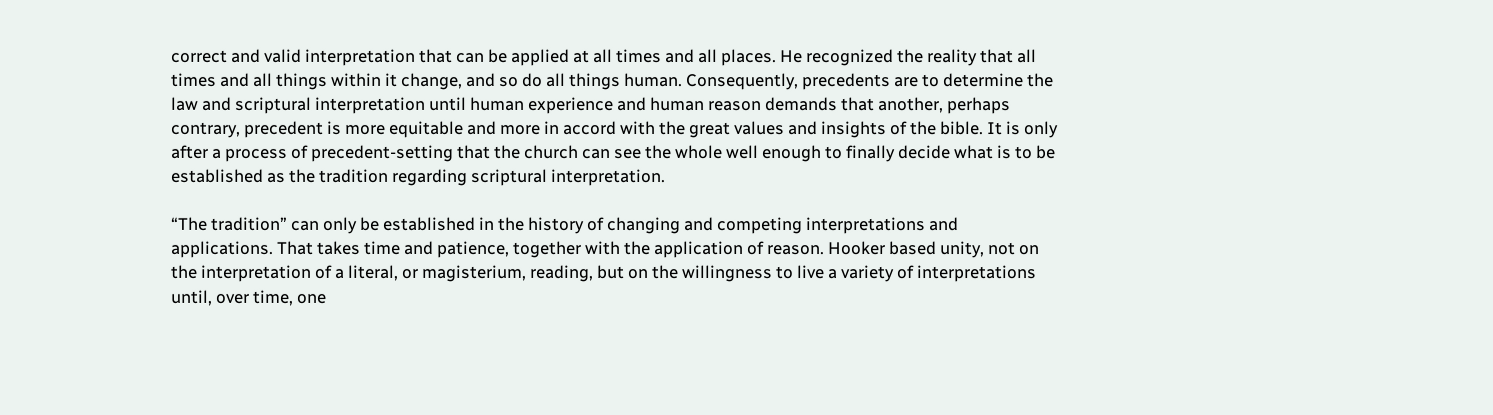correct and valid interpretation that can be applied at all times and all places. He recognized the reality that all times and all things within it change, and so do all things human. Consequently, precedents are to determine the law and scriptural interpretation until human experience and human reason demands that another, perhaps contrary, precedent is more equitable and more in accord with the great values and insights of the bible. It is only after a process of precedent-setting that the church can see the whole well enough to finally decide what is to be established as the tradition regarding scriptural interpretation.

“The tradition” can only be established in the history of changing and competing interpretations and applications. That takes time and patience, together with the application of reason. Hooker based unity, not on the interpretation of a literal, or magisterium, reading, but on the willingness to live a variety of interpretations until, over time, one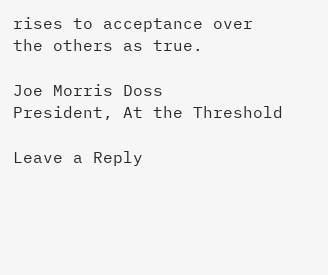rises to acceptance over the others as true.

Joe Morris Doss
President, At the Threshold

Leave a Reply